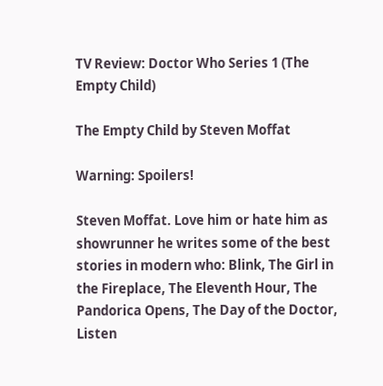TV Review: Doctor Who Series 1 (The Empty Child)

The Empty Child by Steven Moffat

Warning: Spoilers!

Steven Moffat. Love him or hate him as showrunner he writes some of the best stories in modern who: Blink, The Girl in the Fireplace, The Eleventh Hour, The Pandorica Opens, The Day of the Doctor, Listen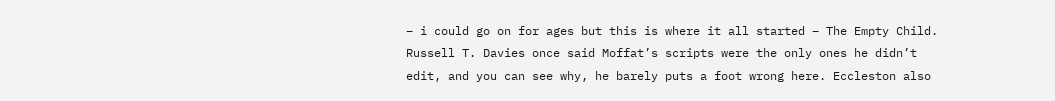– i could go on for ages but this is where it all started – The Empty Child. Russell T. Davies once said Moffat’s scripts were the only ones he didn’t edit, and you can see why, he barely puts a foot wrong here. Eccleston also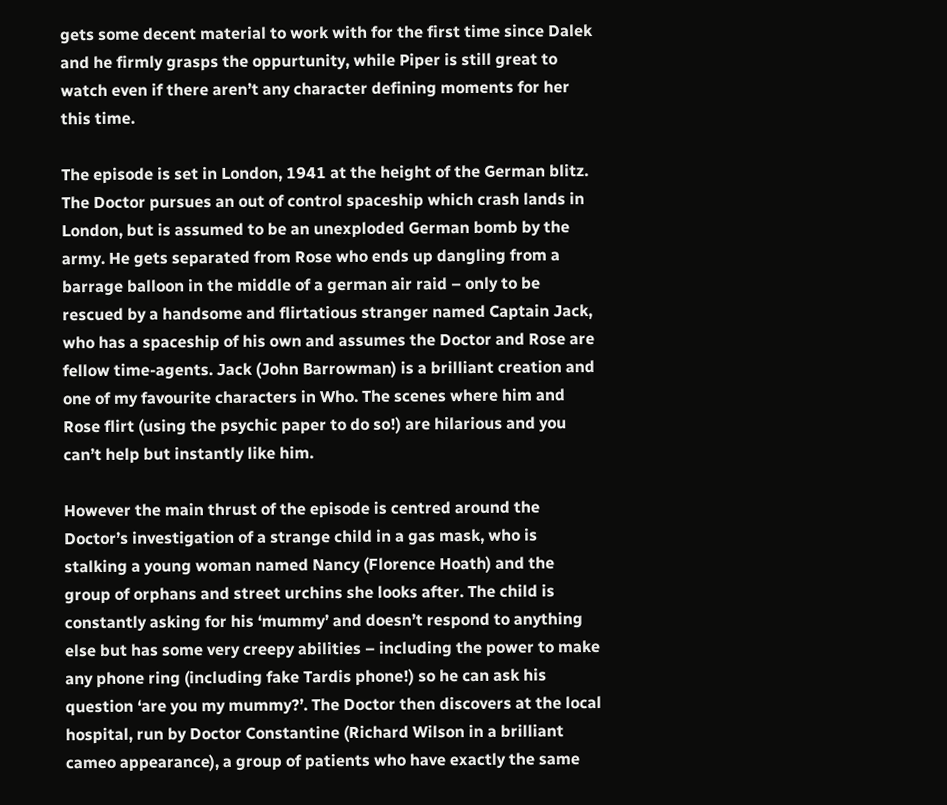gets some decent material to work with for the first time since Dalek and he firmly grasps the oppurtunity, while Piper is still great to watch even if there aren’t any character defining moments for her this time.

The episode is set in London, 1941 at the height of the German blitz. The Doctor pursues an out of control spaceship which crash lands in London, but is assumed to be an unexploded German bomb by the army. He gets separated from Rose who ends up dangling from a barrage balloon in the middle of a german air raid – only to be rescued by a handsome and flirtatious stranger named Captain Jack, who has a spaceship of his own and assumes the Doctor and Rose are fellow time-agents. Jack (John Barrowman) is a brilliant creation and one of my favourite characters in Who. The scenes where him and Rose flirt (using the psychic paper to do so!) are hilarious and you can’t help but instantly like him.

However the main thrust of the episode is centred around the Doctor’s investigation of a strange child in a gas mask, who is stalking a young woman named Nancy (Florence Hoath) and the group of orphans and street urchins she looks after. The child is constantly asking for his ‘mummy’ and doesn’t respond to anything else but has some very creepy abilities – including the power to make any phone ring (including fake Tardis phone!) so he can ask his question ‘are you my mummy?’. The Doctor then discovers at the local hospital, run by Doctor Constantine (Richard Wilson in a brilliant cameo appearance), a group of patients who have exactly the same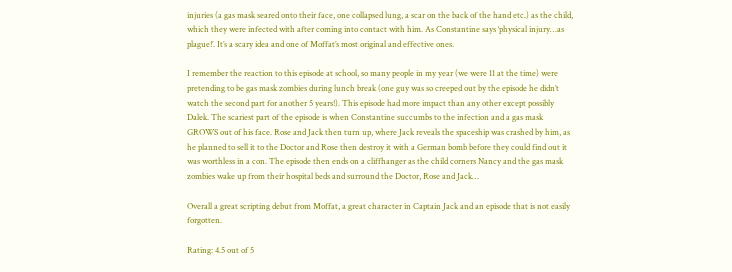injuries (a gas mask seared onto their face, one collapsed lung, a scar on the back of the hand etc.) as the child, which they were infected with after coming into contact with him. As Constantine says ‘physical injury…as plague!’. It’s a scary idea and one of Moffat’s most original and effective ones.

I remember the reaction to this episode at school, so many people in my year (we were 11 at the time) were pretending to be gas mask zombies during lunch break (one guy was so creeped out by the episode he didn’t watch the second part for another 5 years!). This episode had more impact than any other except possibly Dalek. The scariest part of the episode is when Constantine succumbs to the infection and a gas mask GROWS out of his face. Rose and Jack then turn up, where Jack reveals the spaceship was crashed by him, as he planned to sell it to the Doctor and Rose then destroy it with a German bomb before they could find out it was worthless in a con. The episode then ends on a cliffhanger as the child corners Nancy and the gas mask zombies wake up from their hospital beds and surround the Doctor, Rose and Jack…

Overall a great scripting debut from Moffat, a great character in Captain Jack and an episode that is not easily forgotten.

Rating: 4.5 out of 5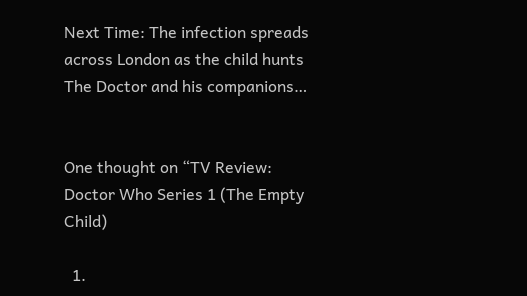Next Time: The infection spreads across London as the child hunts The Doctor and his companions…


One thought on “TV Review: Doctor Who Series 1 (The Empty Child)

  1.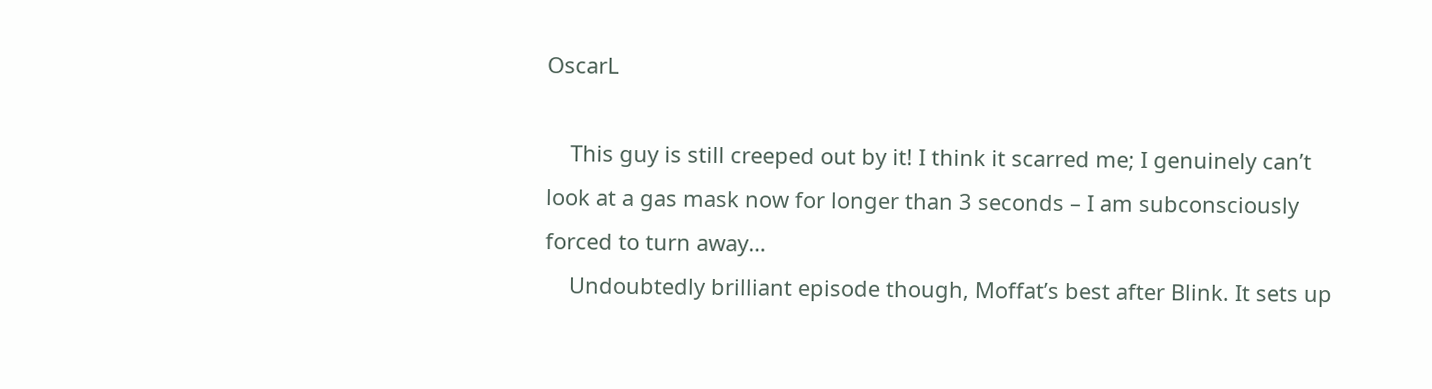OscarL

    This guy is still creeped out by it! I think it scarred me; I genuinely can’t look at a gas mask now for longer than 3 seconds – I am subconsciously forced to turn away…
    Undoubtedly brilliant episode though, Moffat’s best after Blink. It sets up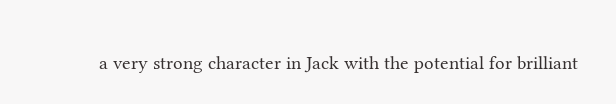a very strong character in Jack with the potential for brilliant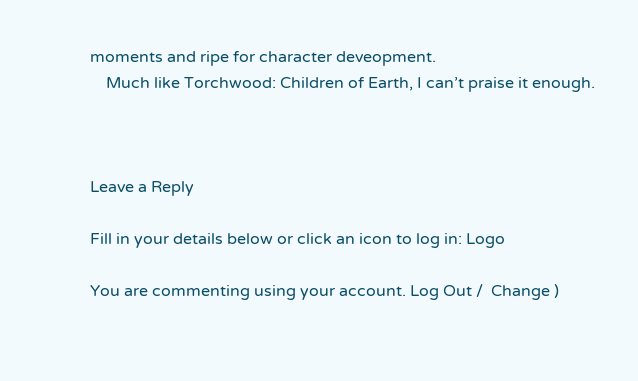moments and ripe for character deveopment.
    Much like Torchwood: Children of Earth, I can’t praise it enough.



Leave a Reply

Fill in your details below or click an icon to log in: Logo

You are commenting using your account. Log Out /  Change )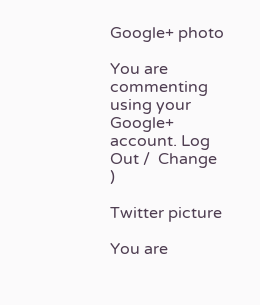Google+ photo

You are commenting using your Google+ account. Log Out /  Change )

Twitter picture

You are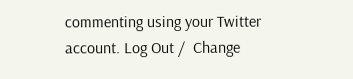commenting using your Twitter account. Log Out /  Change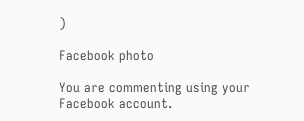)

Facebook photo

You are commenting using your Facebook account.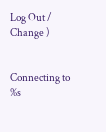Log Out /  Change )


Connecting to %s